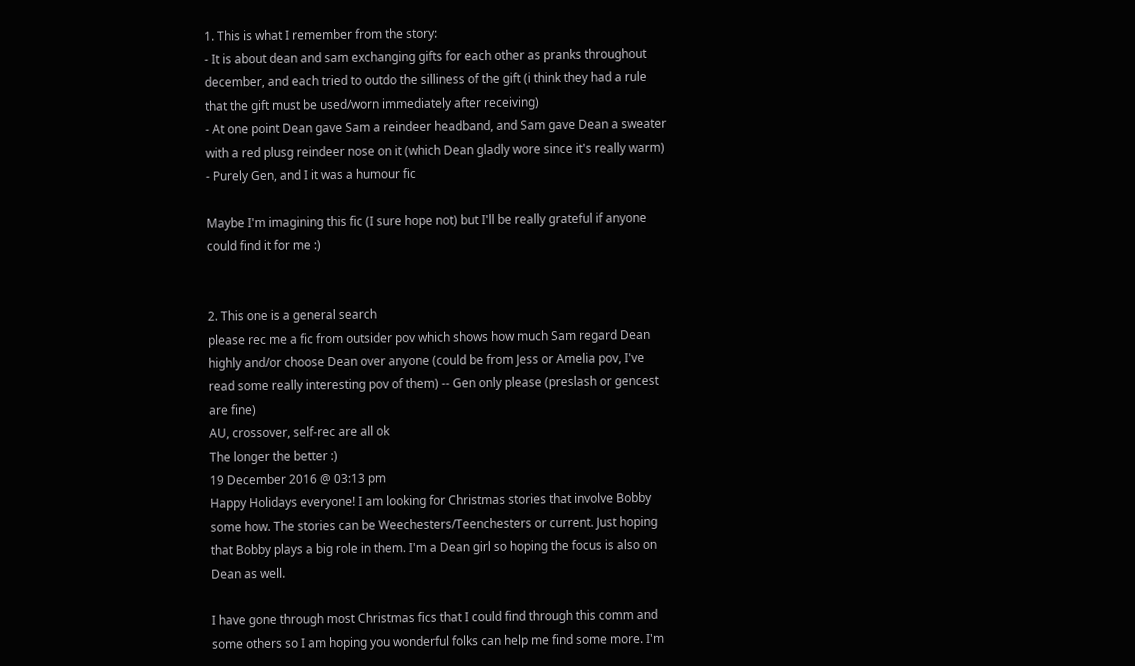1. This is what I remember from the story:
- It is about dean and sam exchanging gifts for each other as pranks throughout december, and each tried to outdo the silliness of the gift (i think they had a rule that the gift must be used/worn immediately after receiving)
- At one point Dean gave Sam a reindeer headband, and Sam gave Dean a sweater with a red plusg reindeer nose on it (which Dean gladly wore since it's really warm)
- Purely Gen, and I it was a humour fic

Maybe I'm imagining this fic (I sure hope not) but I'll be really grateful if anyone could find it for me :)


2. This one is a general search
please rec me a fic from outsider pov which shows how much Sam regard Dean highly and/or choose Dean over anyone (could be from Jess or Amelia pov, I've read some really interesting pov of them) -- Gen only please (preslash or gencest are fine)
AU, crossover, self-rec are all ok
The longer the better :)
19 December 2016 @ 03:13 pm
Happy Holidays everyone! I am looking for Christmas stories that involve Bobby some how. The stories can be Weechesters/Teenchesters or current. Just hoping that Bobby plays a big role in them. I'm a Dean girl so hoping the focus is also on Dean as well.

I have gone through most Christmas fics that I could find through this comm and some others so I am hoping you wonderful folks can help me find some more. I'm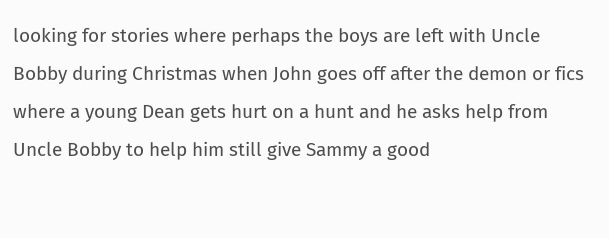looking for stories where perhaps the boys are left with Uncle Bobby during Christmas when John goes off after the demon or fics where a young Dean gets hurt on a hunt and he asks help from Uncle Bobby to help him still give Sammy a good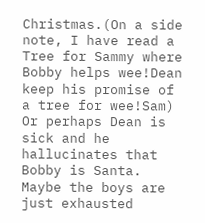Christmas.(On a side note, I have read a Tree for Sammy where Bobby helps wee!Dean keep his promise of a tree for wee!Sam) Or perhaps Dean is sick and he hallucinates that Bobby is Santa. Maybe the boys are just exhausted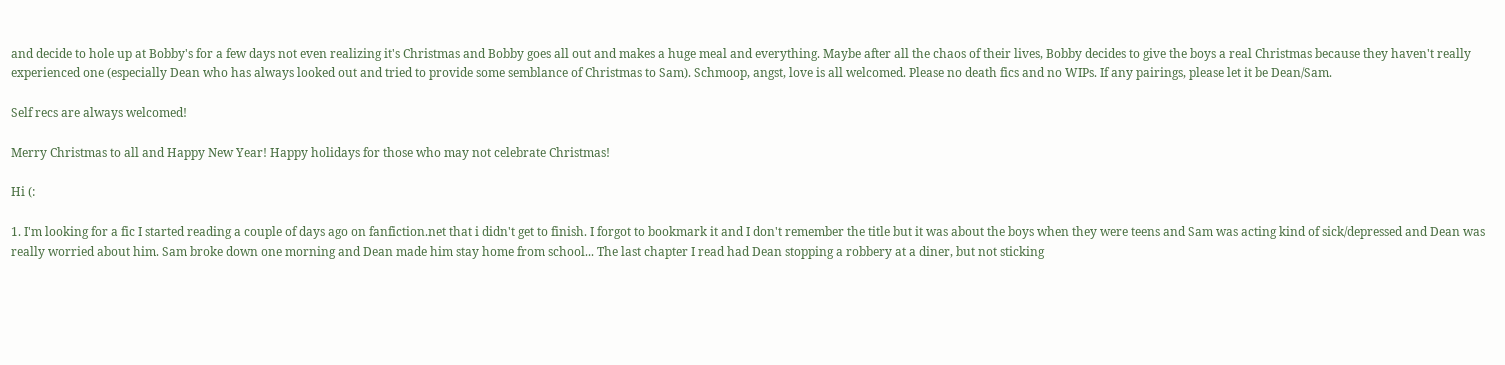and decide to hole up at Bobby's for a few days not even realizing it's Christmas and Bobby goes all out and makes a huge meal and everything. Maybe after all the chaos of their lives, Bobby decides to give the boys a real Christmas because they haven't really experienced one (especially Dean who has always looked out and tried to provide some semblance of Christmas to Sam). Schmoop, angst, love is all welcomed. Please no death fics and no WIPs. If any pairings, please let it be Dean/Sam.

Self recs are always welcomed!

Merry Christmas to all and Happy New Year! Happy holidays for those who may not celebrate Christmas!

Hi (:

1. I'm looking for a fic I started reading a couple of days ago on fanfiction.net that i didn't get to finish. I forgot to bookmark it and I don't remember the title but it was about the boys when they were teens and Sam was acting kind of sick/depressed and Dean was really worried about him. Sam broke down one morning and Dean made him stay home from school... The last chapter I read had Dean stopping a robbery at a diner, but not sticking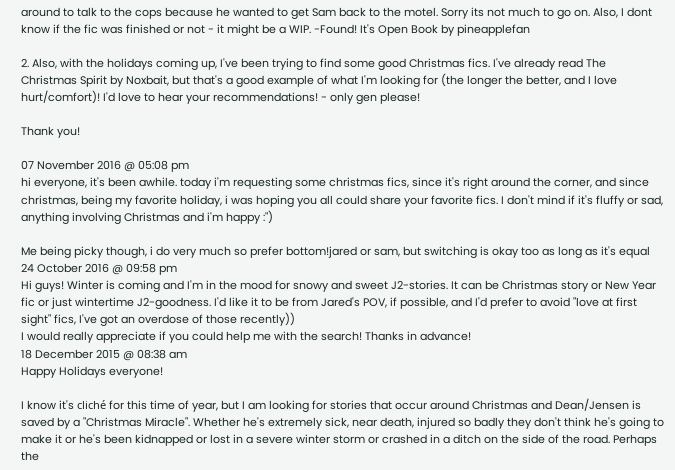around to talk to the cops because he wanted to get Sam back to the motel. Sorry its not much to go on. Also, I dont know if the fic was finished or not - it might be a WIP. -Found! It's Open Book by pineapplefan

2. Also, with the holidays coming up, I've been trying to find some good Christmas fics. I've already read The Christmas Spirit by Noxbait, but that's a good example of what I'm looking for (the longer the better, and I love hurt/comfort)! I'd love to hear your recommendations! - only gen please!

Thank you!

07 November 2016 @ 05:08 pm
hi everyone, it's been awhile. today i'm requesting some christmas fics, since it's right around the corner, and since christmas, being my favorite holiday, i was hoping you all could share your favorite fics. I don't mind if it's fluffy or sad, anything involving Christmas and i'm happy :")

Me being picky though, i do very much so prefer bottom!jared or sam, but switching is okay too as long as it's equal
24 October 2016 @ 09:58 pm
Hi guys! Winter is coming and I'm in the mood for snowy and sweet J2-stories. It can be Christmas story or New Year fic or just wintertime J2-goodness. I'd like it to be from Jared's POV, if possible, and I'd prefer to avoid "love at first sight" fics, I've got an overdose of those recently))
I would really appreciate if you could help me with the search! Thanks in advance!
18 December 2015 @ 08:38 am
Happy Holidays everyone!

I know it's cliché for this time of year, but I am looking for stories that occur around Christmas and Dean/Jensen is saved by a "Christmas Miracle". Whether he's extremely sick, near death, injured so badly they don't think he's going to make it or he's been kidnapped or lost in a severe winter storm or crashed in a ditch on the side of the road. Perhaps the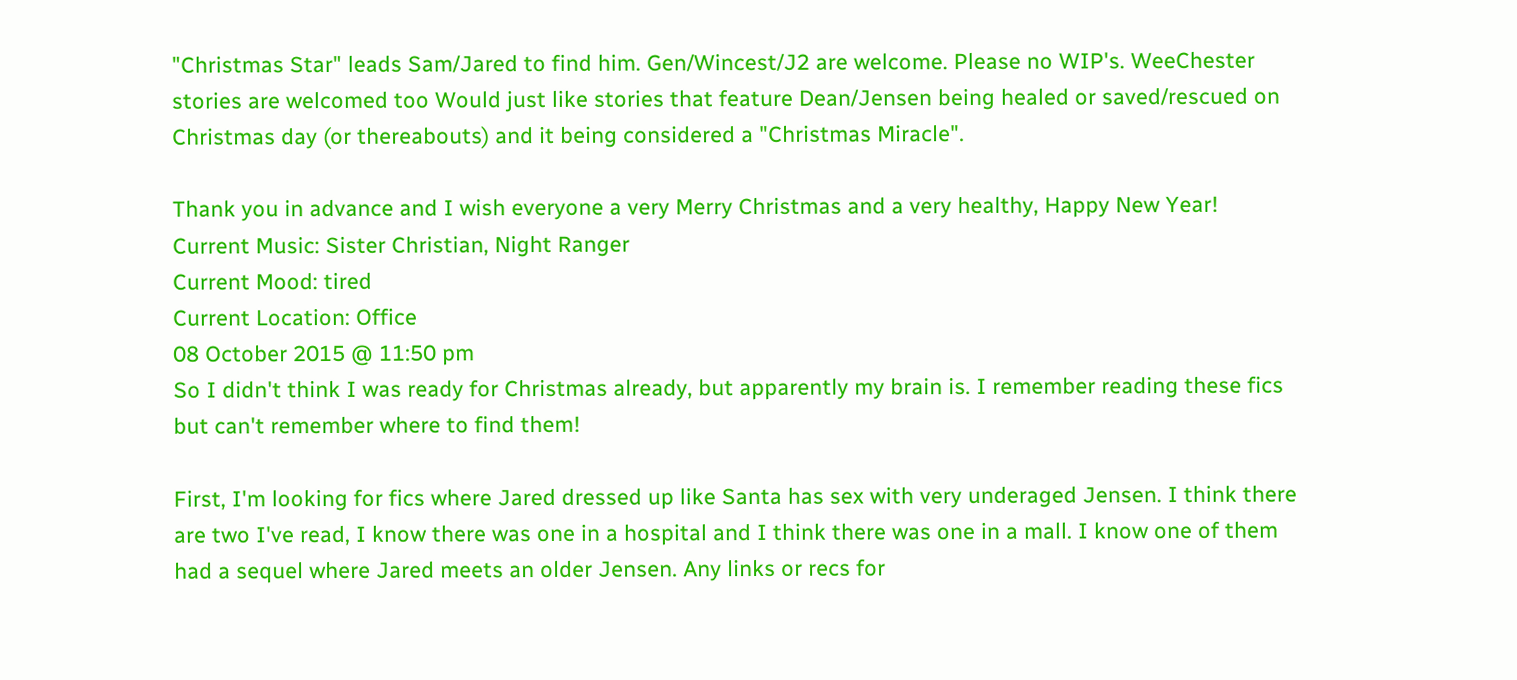"Christmas Star" leads Sam/Jared to find him. Gen/Wincest/J2 are welcome. Please no WIP's. WeeChester stories are welcomed too Would just like stories that feature Dean/Jensen being healed or saved/rescued on Christmas day (or thereabouts) and it being considered a "Christmas Miracle".

Thank you in advance and I wish everyone a very Merry Christmas and a very healthy, Happy New Year!
Current Music: Sister Christian, Night Ranger
Current Mood: tired
Current Location: Office
08 October 2015 @ 11:50 pm
So I didn't think I was ready for Christmas already, but apparently my brain is. I remember reading these fics but can't remember where to find them!

First, I'm looking for fics where Jared dressed up like Santa has sex with very underaged Jensen. I think there are two I've read, I know there was one in a hospital and I think there was one in a mall. I know one of them had a sequel where Jared meets an older Jensen. Any links or recs for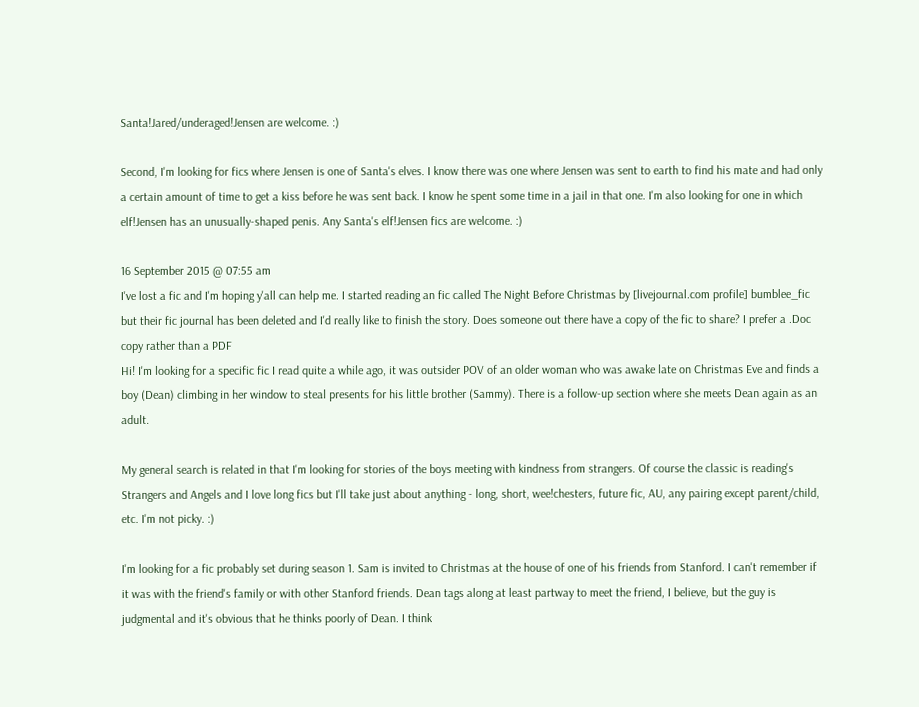Santa!Jared/underaged!Jensen are welcome. :)

Second, I'm looking for fics where Jensen is one of Santa's elves. I know there was one where Jensen was sent to earth to find his mate and had only a certain amount of time to get a kiss before he was sent back. I know he spent some time in a jail in that one. I'm also looking for one in which elf!Jensen has an unusually-shaped penis. Any Santa's elf!Jensen fics are welcome. :)

16 September 2015 @ 07:55 am
I've lost a fic and I'm hoping y'all can help me. I started reading an fic called The Night Before Christmas by [livejournal.com profile] bumblee_fic but their fic journal has been deleted and I'd really like to finish the story. Does someone out there have a copy of the fic to share? I prefer a .Doc copy rather than a PDF
Hi! I'm looking for a specific fic I read quite a while ago, it was outsider POV of an older woman who was awake late on Christmas Eve and finds a boy (Dean) climbing in her window to steal presents for his little brother (Sammy). There is a follow-up section where she meets Dean again as an adult.

My general search is related in that I'm looking for stories of the boys meeting with kindness from strangers. Of course the classic is reading's Strangers and Angels and I love long fics but I'll take just about anything - long, short, wee!chesters, future fic, AU, any pairing except parent/child, etc. I'm not picky. :)

I'm looking for a fic probably set during season 1. Sam is invited to Christmas at the house of one of his friends from Stanford. I can't remember if it was with the friend's family or with other Stanford friends. Dean tags along at least partway to meet the friend, I believe, but the guy is judgmental and it's obvious that he thinks poorly of Dean. I think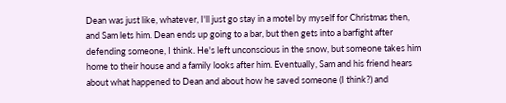Dean was just like, whatever, I'll just go stay in a motel by myself for Christmas then, and Sam lets him. Dean ends up going to a bar, but then gets into a barfight after defending someone, I think. He's left unconscious in the snow, but someone takes him home to their house and a family looks after him. Eventually, Sam and his friend hears about what happened to Dean and about how he saved someone (I think?) and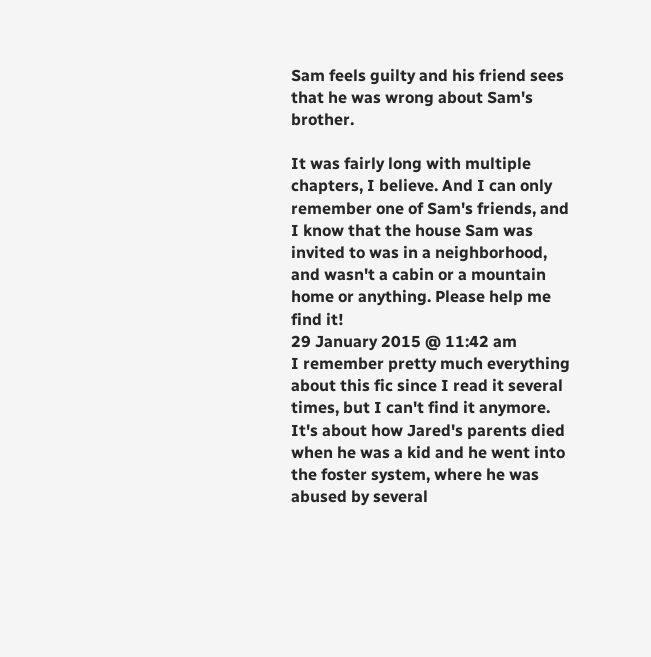Sam feels guilty and his friend sees that he was wrong about Sam's brother.

It was fairly long with multiple chapters, I believe. And I can only remember one of Sam's friends, and I know that the house Sam was invited to was in a neighborhood, and wasn't a cabin or a mountain home or anything. Please help me find it!
29 January 2015 @ 11:42 am
I remember pretty much everything about this fic since I read it several times, but I can't find it anymore. It's about how Jared's parents died when he was a kid and he went into the foster system, where he was abused by several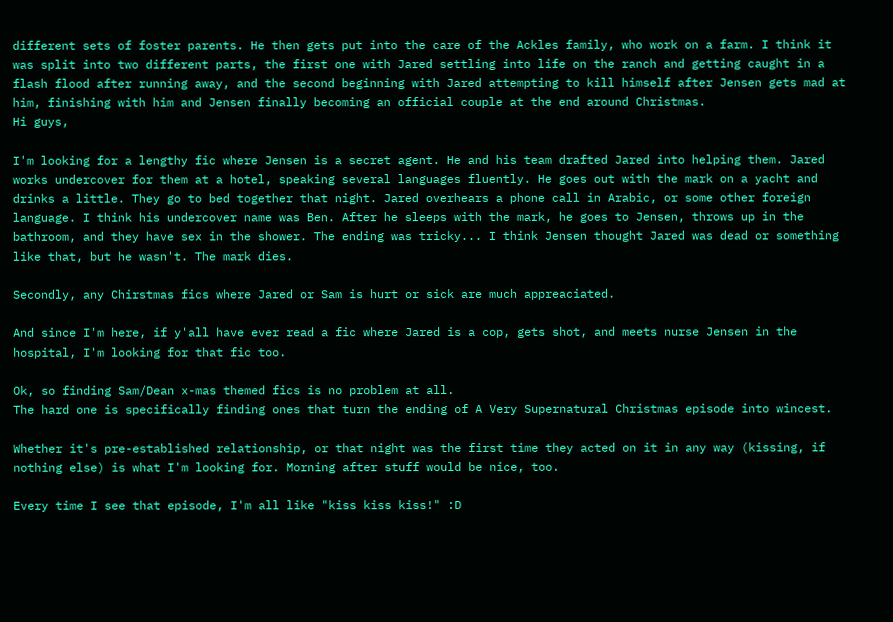different sets of foster parents. He then gets put into the care of the Ackles family, who work on a farm. I think it was split into two different parts, the first one with Jared settling into life on the ranch and getting caught in a flash flood after running away, and the second beginning with Jared attempting to kill himself after Jensen gets mad at him, finishing with him and Jensen finally becoming an official couple at the end around Christmas.
Hi guys,

I'm looking for a lengthy fic where Jensen is a secret agent. He and his team drafted Jared into helping them. Jared works undercover for them at a hotel, speaking several languages fluently. He goes out with the mark on a yacht and drinks a little. They go to bed together that night. Jared overhears a phone call in Arabic, or some other foreign language. I think his undercover name was Ben. After he sleeps with the mark, he goes to Jensen, throws up in the bathroom, and they have sex in the shower. The ending was tricky... I think Jensen thought Jared was dead or something like that, but he wasn't. The mark dies.

Secondly, any Chirstmas fics where Jared or Sam is hurt or sick are much appreaciated.

And since I'm here, if y'all have ever read a fic where Jared is a cop, gets shot, and meets nurse Jensen in the hospital, I'm looking for that fic too.

Ok, so finding Sam/Dean x-mas themed fics is no problem at all.
The hard one is specifically finding ones that turn the ending of A Very Supernatural Christmas episode into wincest.

Whether it's pre-established relationship, or that night was the first time they acted on it in any way (kissing, if nothing else) is what I'm looking for. Morning after stuff would be nice, too.

Every time I see that episode, I'm all like "kiss kiss kiss!" :D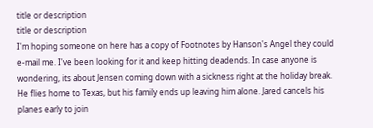title or description
title or description
I'm hoping someone on here has a copy of Footnotes by Hanson's Angel they could e-mail me. I've been looking for it and keep hitting deadends. In case anyone is wondering, its about Jensen coming down with a sickness right at the holiday break. He flies home to Texas, but his family ends up leaving him alone. Jared cancels his planes early to join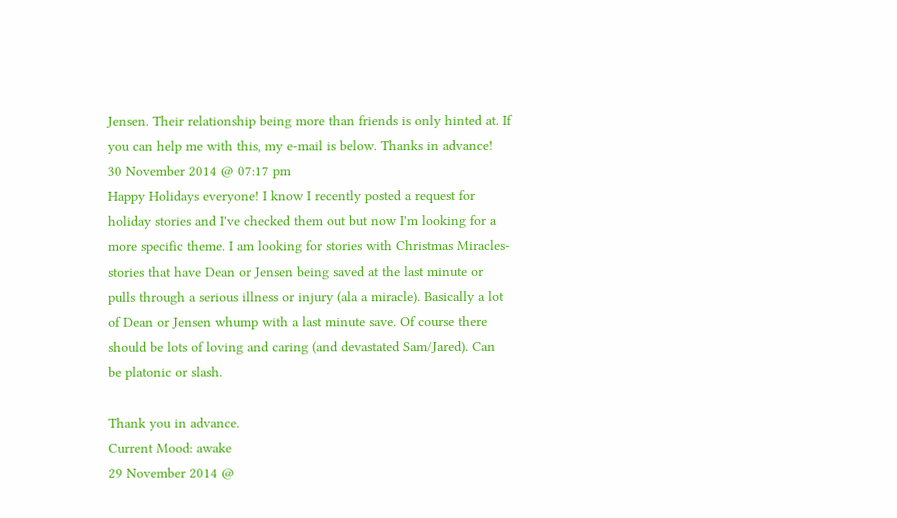Jensen. Their relationship being more than friends is only hinted at. If you can help me with this, my e-mail is below. Thanks in advance!
30 November 2014 @ 07:17 pm
Happy Holidays everyone! I know I recently posted a request for holiday stories and I've checked them out but now I'm looking for a more specific theme. I am looking for stories with Christmas Miracles- stories that have Dean or Jensen being saved at the last minute or pulls through a serious illness or injury (ala a miracle). Basically a lot of Dean or Jensen whump with a last minute save. Of course there should be lots of loving and caring (and devastated Sam/Jared). Can be platonic or slash.

Thank you in advance.
Current Mood: awake
29 November 2014 @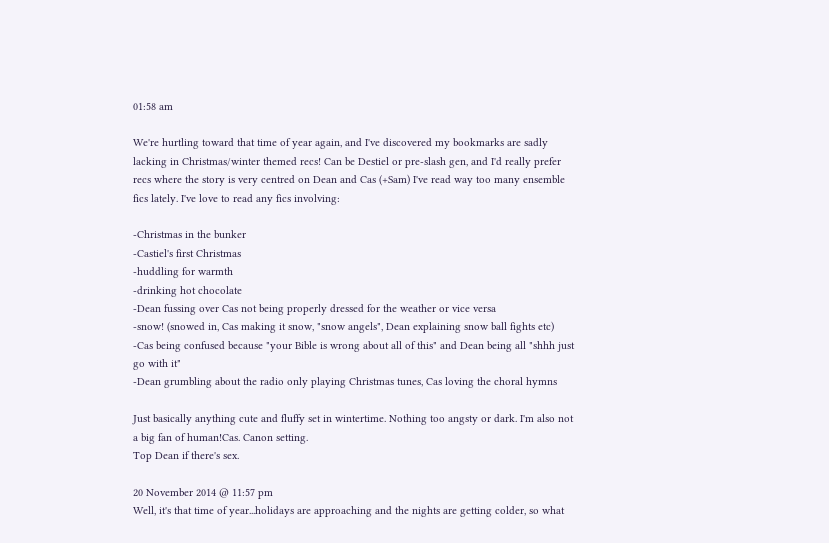01:58 am

We're hurtling toward that time of year again, and I've discovered my bookmarks are sadly lacking in Christmas/winter themed recs! Can be Destiel or pre-slash gen, and I'd really prefer recs where the story is very centred on Dean and Cas (+Sam) I've read way too many ensemble fics lately. I've love to read any fics involving:

-Christmas in the bunker
-Castiel's first Christmas
-huddling for warmth
-drinking hot chocolate
-Dean fussing over Cas not being properly dressed for the weather or vice versa
-snow! (snowed in, Cas making it snow, "snow angels", Dean explaining snow ball fights etc)
-Cas being confused because "your Bible is wrong about all of this" and Dean being all "shhh just go with it"
-Dean grumbling about the radio only playing Christmas tunes, Cas loving the choral hymns

Just basically anything cute and fluffy set in wintertime. Nothing too angsty or dark. I'm also not a big fan of human!Cas. Canon setting.
Top Dean if there's sex.

20 November 2014 @ 11:57 pm
Well, it's that time of year...holidays are approaching and the nights are getting colder, so what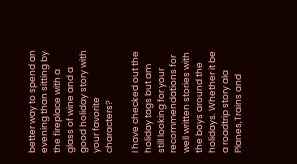better way to spend an evening than sitting by the fireplace with a glass of wine and a good holiday story with your favorite characters?

I have checked out the holiday tags but am still looking for your recommendations for well written stories with the boys around the holidays. Whether it be a roadtrip story ala Planes,Trains and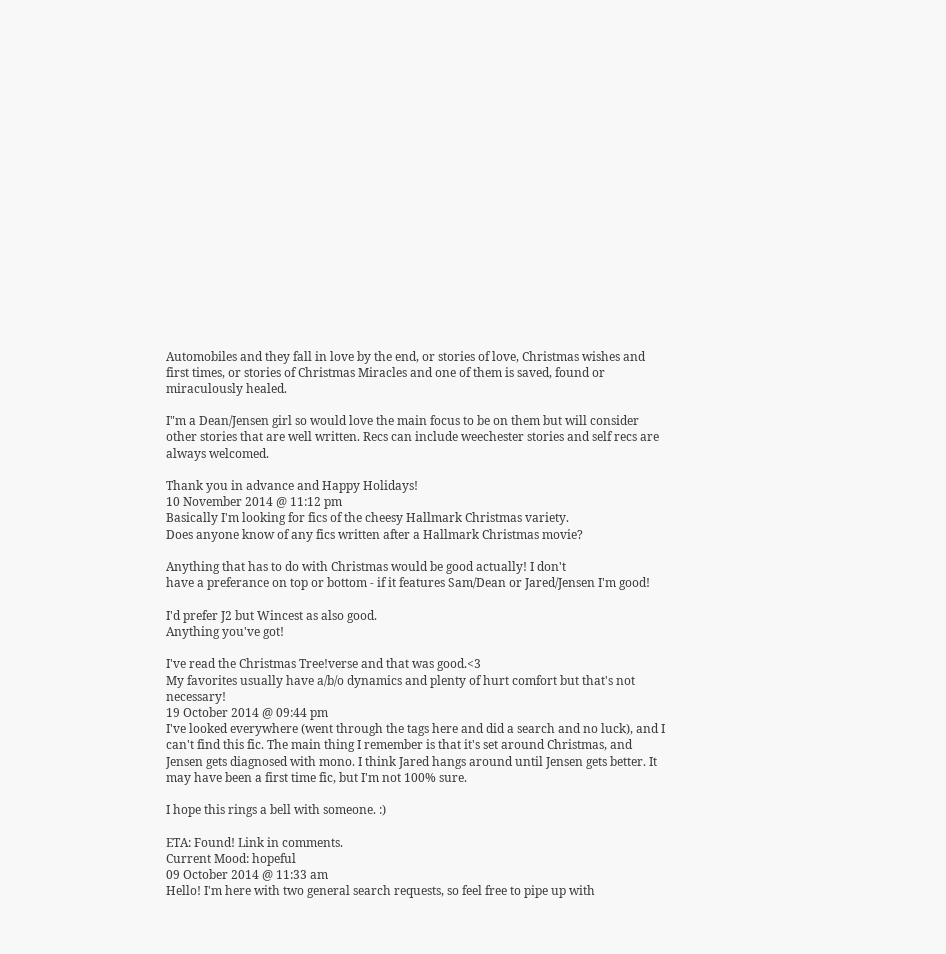Automobiles and they fall in love by the end, or stories of love, Christmas wishes and first times, or stories of Christmas Miracles and one of them is saved, found or miraculously healed.

I"m a Dean/Jensen girl so would love the main focus to be on them but will consider other stories that are well written. Recs can include weechester stories and self recs are always welcomed.

Thank you in advance and Happy Holidays!
10 November 2014 @ 11:12 pm
Basically I'm looking for fics of the cheesy Hallmark Christmas variety.
Does anyone know of any fics written after a Hallmark Christmas movie?

Anything that has to do with Christmas would be good actually! I don't
have a preferance on top or bottom - if it features Sam/Dean or Jared/Jensen I'm good!

I'd prefer J2 but Wincest as also good.
Anything you've got!

I've read the Christmas Tree!verse and that was good.<3
My favorites usually have a/b/o dynamics and plenty of hurt comfort but that's not necessary!
19 October 2014 @ 09:44 pm
I've looked everywhere (went through the tags here and did a search and no luck), and I can't find this fic. The main thing I remember is that it's set around Christmas, and Jensen gets diagnosed with mono. I think Jared hangs around until Jensen gets better. It may have been a first time fic, but I'm not 100% sure.

I hope this rings a bell with someone. :)

ETA: Found! Link in comments.
Current Mood: hopeful
09 October 2014 @ 11:33 am
Hello! I'm here with two general search requests, so feel free to pipe up with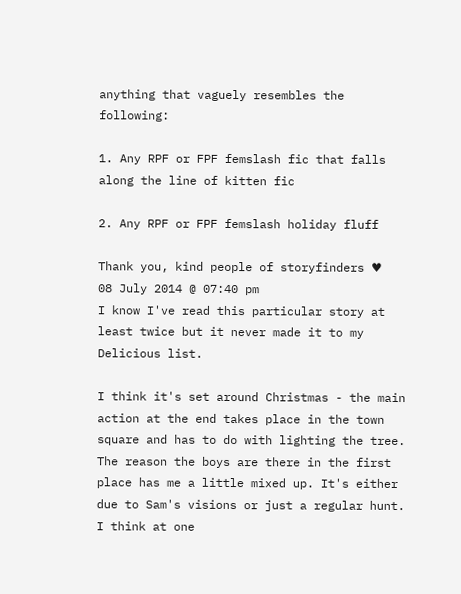anything that vaguely resembles the following:

1. Any RPF or FPF femslash fic that falls along the line of kitten fic

2. Any RPF or FPF femslash holiday fluff

Thank you, kind people of storyfinders ♥
08 July 2014 @ 07:40 pm
I know I've read this particular story at least twice but it never made it to my Delicious list.

I think it's set around Christmas - the main action at the end takes place in the town square and has to do with lighting the tree. The reason the boys are there in the first place has me a little mixed up. It's either due to Sam's visions or just a regular hunt. I think at one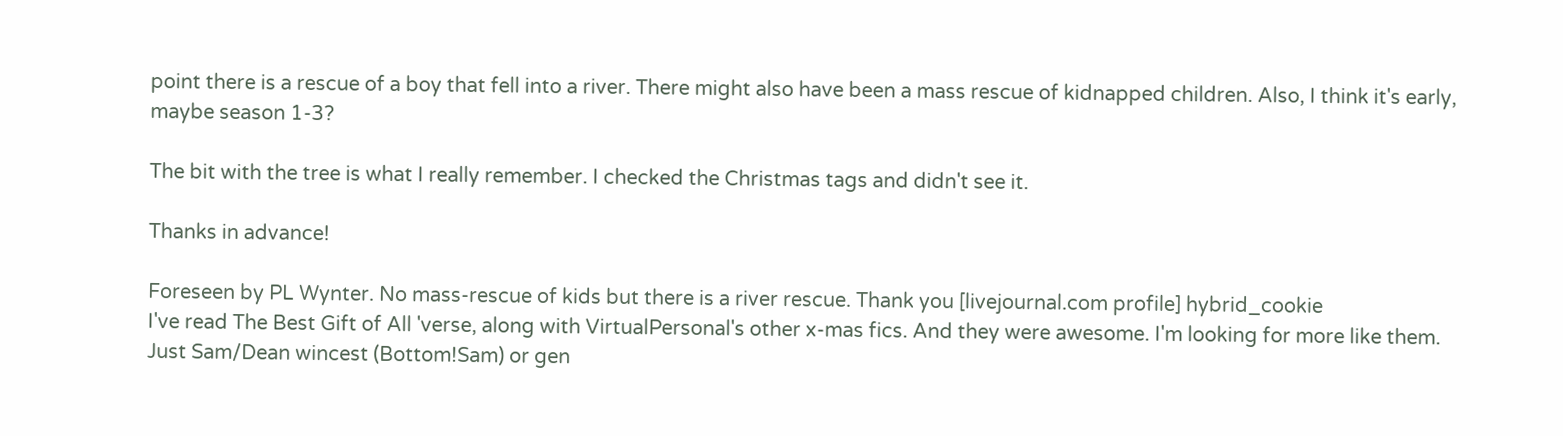point there is a rescue of a boy that fell into a river. There might also have been a mass rescue of kidnapped children. Also, I think it's early, maybe season 1-3?

The bit with the tree is what I really remember. I checked the Christmas tags and didn't see it.

Thanks in advance!

Foreseen by PL Wynter. No mass-rescue of kids but there is a river rescue. Thank you [livejournal.com profile] hybrid_cookie
I've read The Best Gift of All 'verse, along with VirtualPersonal's other x-mas fics. And they were awesome. I'm looking for more like them. Just Sam/Dean wincest (Bottom!Sam) or gen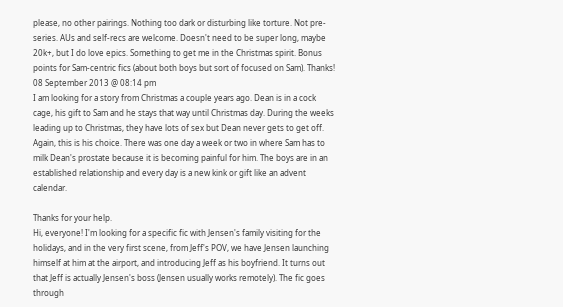please, no other pairings. Nothing too dark or disturbing like torture. Not pre-series. AUs and self-recs are welcome. Doesn't need to be super long, maybe 20k+, but I do love epics. Something to get me in the Christmas spirit. Bonus points for Sam-centric fics (about both boys but sort of focused on Sam). Thanks!
08 September 2013 @ 08:14 pm
I am looking for a story from Christmas a couple years ago. Dean is in a cock cage, his gift to Sam and he stays that way until Christmas day. During the weeks leading up to Christmas, they have lots of sex but Dean never gets to get off. Again, this is his choice. There was one day a week or two in where Sam has to milk Dean's prostate because it is becoming painful for him. The boys are in an established relationship and every day is a new kink or gift like an advent calendar.

Thanks for your help.
Hi, everyone! I'm looking for a specific fic with Jensen's family visiting for the holidays, and in the very first scene, from Jeff's POV, we have Jensen launching himself at him at the airport, and introducing Jeff as his boyfriend. It turns out that Jeff is actually Jensen's boss (Jensen usually works remotely). The fic goes through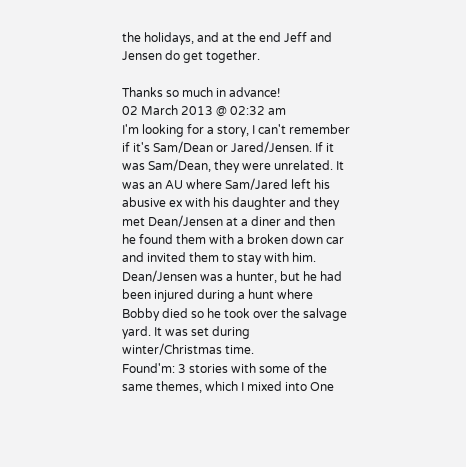the holidays, and at the end Jeff and Jensen do get together.

Thanks so much in advance!
02 March 2013 @ 02:32 am
I'm looking for a story, I can't remember if it's Sam/Dean or Jared/Jensen. If it was Sam/Dean, they were unrelated. It was an AU where Sam/Jared left his abusive ex with his daughter and they met Dean/Jensen at a diner and then he found them with a broken down car and invited them to stay with him. Dean/Jensen was a hunter, but he had been injured during a hunt where Bobby died so he took over the salvage yard. It was set during winter/Christmas time.
Found'm: 3 stories with some of the same themes, which I mixed into One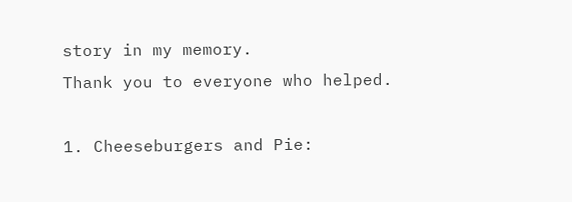story in my memory.
Thank you to everyone who helped.

1. Cheeseburgers and Pie: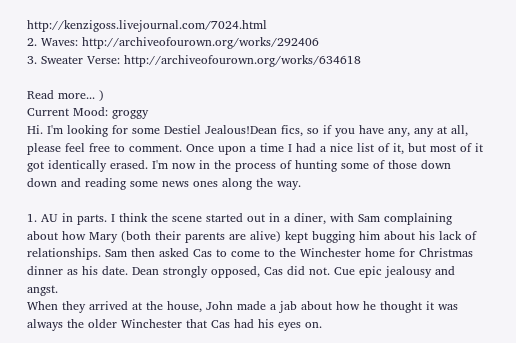http://kenzigoss.livejournal.com/7024.html
2. Waves: http://archiveofourown.org/works/292406
3. Sweater Verse: http://archiveofourown.org/works/634618

Read more... )
Current Mood: groggy
Hi. I'm looking for some Destiel Jealous!Dean fics, so if you have any, any at all, please feel free to comment. Once upon a time I had a nice list of it, but most of it got identically erased. I'm now in the process of hunting some of those down down and reading some news ones along the way.

1. AU in parts. I think the scene started out in a diner, with Sam complaining about how Mary (both their parents are alive) kept bugging him about his lack of relationships. Sam then asked Cas to come to the Winchester home for Christmas dinner as his date. Dean strongly opposed, Cas did not. Cue epic jealousy and angst.
When they arrived at the house, John made a jab about how he thought it was always the older Winchester that Cas had his eyes on.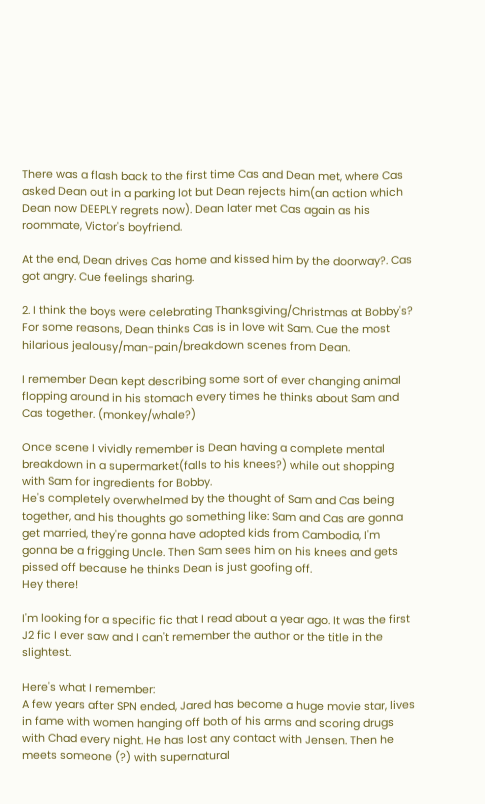There was a flash back to the first time Cas and Dean met, where Cas asked Dean out in a parking lot but Dean rejects him(an action which Dean now DEEPLY regrets now). Dean later met Cas again as his roommate, Victor's boyfriend.

At the end, Dean drives Cas home and kissed him by the doorway?. Cas got angry. Cue feelings sharing.

2. I think the boys were celebrating Thanksgiving/Christmas at Bobby's? For some reasons, Dean thinks Cas is in love wit Sam. Cue the most hilarious jealousy/man-pain/breakdown scenes from Dean.

I remember Dean kept describing some sort of ever changing animal flopping around in his stomach every times he thinks about Sam and Cas together. (monkey/whale?)

Once scene I vividly remember is Dean having a complete mental breakdown in a supermarket(falls to his knees?) while out shopping with Sam for ingredients for Bobby.
He's completely overwhelmed by the thought of Sam and Cas being together, and his thoughts go something like: Sam and Cas are gonna get married, they're gonna have adopted kids from Cambodia, I'm gonna be a frigging Uncle. Then Sam sees him on his knees and gets pissed off because he thinks Dean is just goofing off.
Hey there!

I'm looking for a specific fic that I read about a year ago. It was the first J2 fic I ever saw and I can't remember the author or the title in the slightest.

Here's what I remember:
A few years after SPN ended, Jared has become a huge movie star, lives in fame with women hanging off both of his arms and scoring drugs with Chad every night. He has lost any contact with Jensen. Then he meets someone (?) with supernatural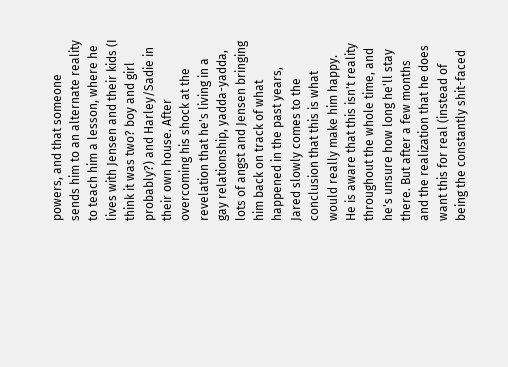powers, and that someone sends him to an alternate reality to teach him a lesson, where he lives with Jensen and their kids (I think it was two? boy and girl probably?) and Harley/Sadie in their own house. After overcoming his shock at the revelation that he's living in a gay relationship, yadda-yadda, lots of angst and Jensen bringing him back on track of what happened in the past years, Jared slowly comes to the conclusion that this is what would really make him happy. He is aware that this isn't reality throughout the whole time, and he's unsure how long he'll stay there. But after a few months and the realization that he does want this for real (instead of being the constantly shit-faced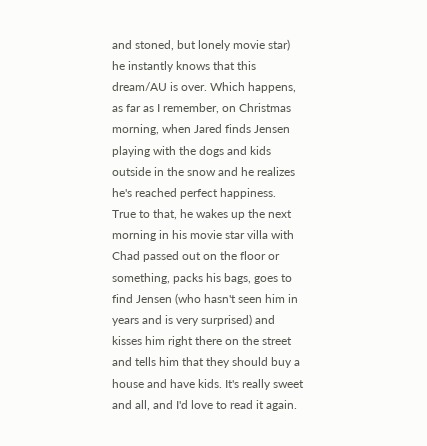and stoned, but lonely movie star) he instantly knows that this dream/AU is over. Which happens, as far as I remember, on Christmas morning, when Jared finds Jensen playing with the dogs and kids outside in the snow and he realizes he's reached perfect happiness.
True to that, he wakes up the next morning in his movie star villa with Chad passed out on the floor or something, packs his bags, goes to find Jensen (who hasn't seen him in years and is very surprised) and kisses him right there on the street and tells him that they should buy a house and have kids. It's really sweet and all, and I'd love to read it again.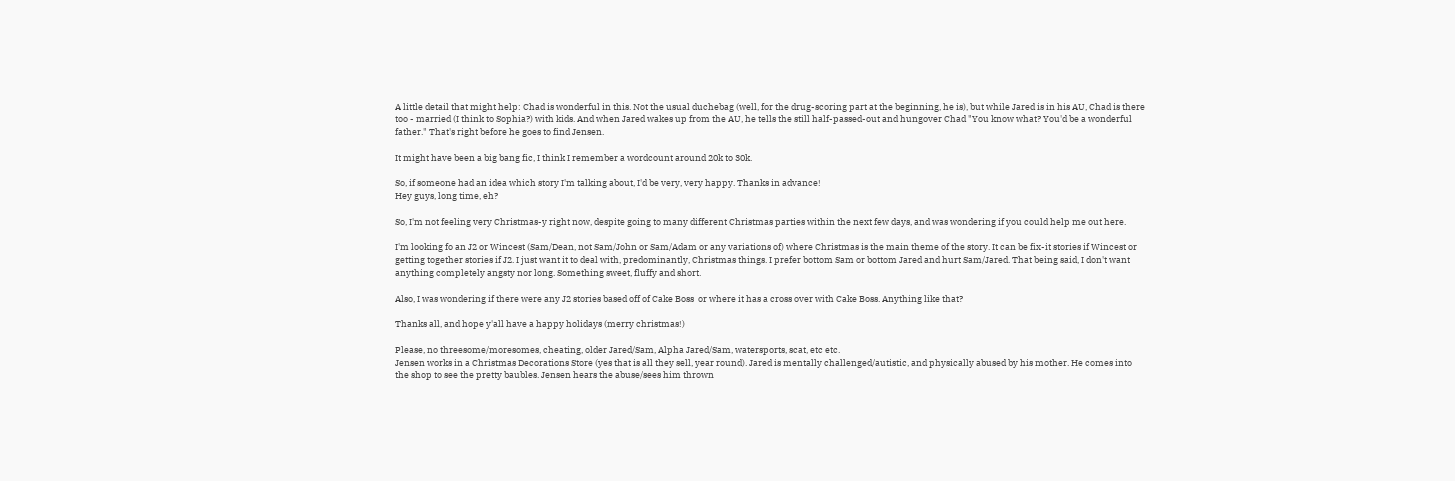A little detail that might help: Chad is wonderful in this. Not the usual duchebag (well, for the drug-scoring part at the beginning, he is), but while Jared is in his AU, Chad is there too - married (I think to Sophia?) with kids. And when Jared wakes up from the AU, he tells the still half-passed-out and hungover Chad "You know what? You'd be a wonderful father." That's right before he goes to find Jensen.

It might have been a big bang fic, I think I remember a wordcount around 20k to 30k.

So, if someone had an idea which story I'm talking about, I'd be very, very happy. Thanks in advance!
Hey guys, long time, eh?

So, I'm not feeling very Christmas-y right now, despite going to many different Christmas parties within the next few days, and was wondering if you could help me out here.

I'm looking fo an J2 or Wincest (Sam/Dean, not Sam/John or Sam/Adam or any variations of) where Christmas is the main theme of the story. It can be fix-it stories if Wincest or getting together stories if J2. I just want it to deal with, predominantly, Christmas things. I prefer bottom Sam or bottom Jared and hurt Sam/Jared. That being said, I don't want anything completely angsty nor long. Something sweet, fluffy and short.

Also, I was wondering if there were any J2 stories based off of Cake Boss  or where it has a cross over with Cake Boss. Anything like that?

Thanks all, and hope y'all have a happy holidays (merry christmas!)

Please, no threesome/moresomes, cheating, older Jared/Sam, Alpha Jared/Sam, watersports, scat, etc etc.
Jensen works in a Christmas Decorations Store (yes that is all they sell, year round). Jared is mentally challenged/autistic, and physically abused by his mother. He comes into the shop to see the pretty baubles. Jensen hears the abuse/sees him thrown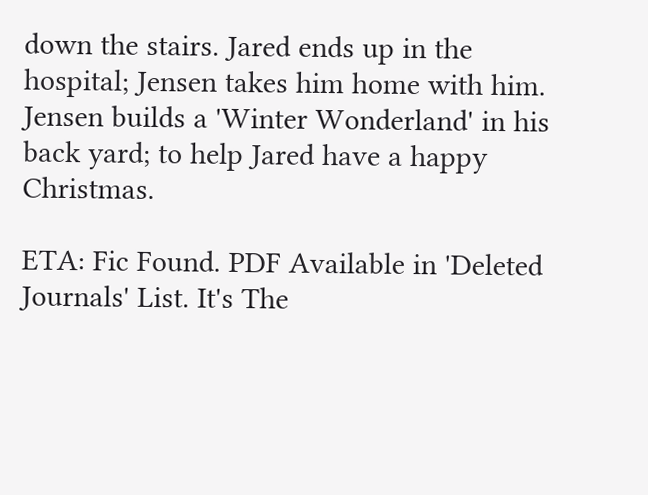down the stairs. Jared ends up in the hospital; Jensen takes him home with him. Jensen builds a 'Winter Wonderland' in his back yard; to help Jared have a happy Christmas.

ETA: Fic Found. PDF Available in 'Deleted Journals' List. It's The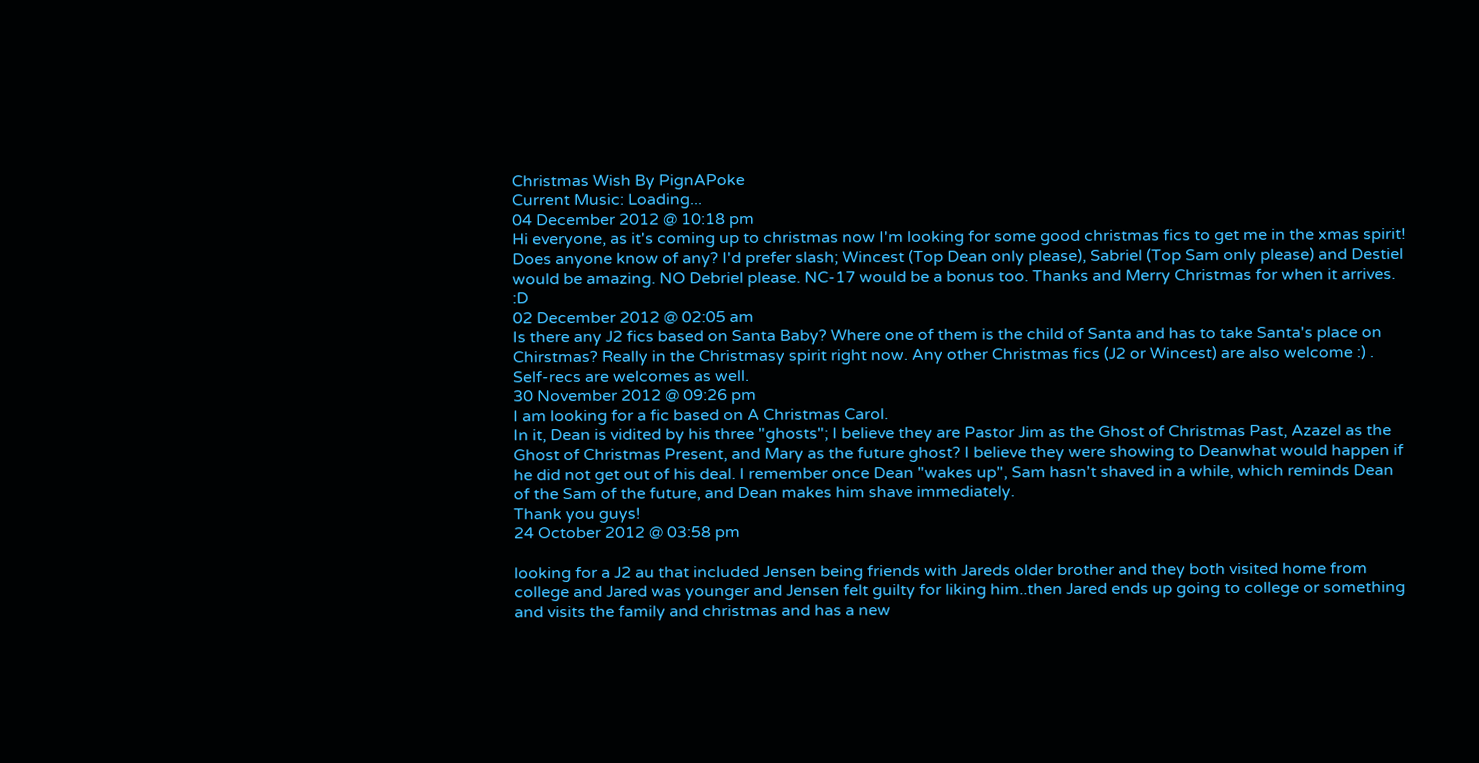Christmas Wish By PignAPoke
Current Music: Loading...
04 December 2012 @ 10:18 pm
Hi everyone, as it's coming up to christmas now I'm looking for some good christmas fics to get me in the xmas spirit! Does anyone know of any? I'd prefer slash; Wincest (Top Dean only please), Sabriel (Top Sam only please) and Destiel would be amazing. NO Debriel please. NC-17 would be a bonus too. Thanks and Merry Christmas for when it arrives. :D
02 December 2012 @ 02:05 am
Is there any J2 fics based on Santa Baby? Where one of them is the child of Santa and has to take Santa's place on Chirstmas? Really in the Christmasy spirit right now. Any other Christmas fics (J2 or Wincest) are also welcome :) . Self-recs are welcomes as well.
30 November 2012 @ 09:26 pm
I am looking for a fic based on A Christmas Carol.
In it, Dean is vidited by his three "ghosts"; I believe they are Pastor Jim as the Ghost of Christmas Past, Azazel as the Ghost of Christmas Present, and Mary as the future ghost? I believe they were showing to Deanwhat would happen if he did not get out of his deal. I remember once Dean "wakes up", Sam hasn't shaved in a while, which reminds Dean of the Sam of the future, and Dean makes him shave immediately.
Thank you guys!
24 October 2012 @ 03:58 pm

looking for a J2 au that included Jensen being friends with Jareds older brother and they both visited home from college and Jared was younger and Jensen felt guilty for liking him..then Jared ends up going to college or something and visits the family and christmas and has a new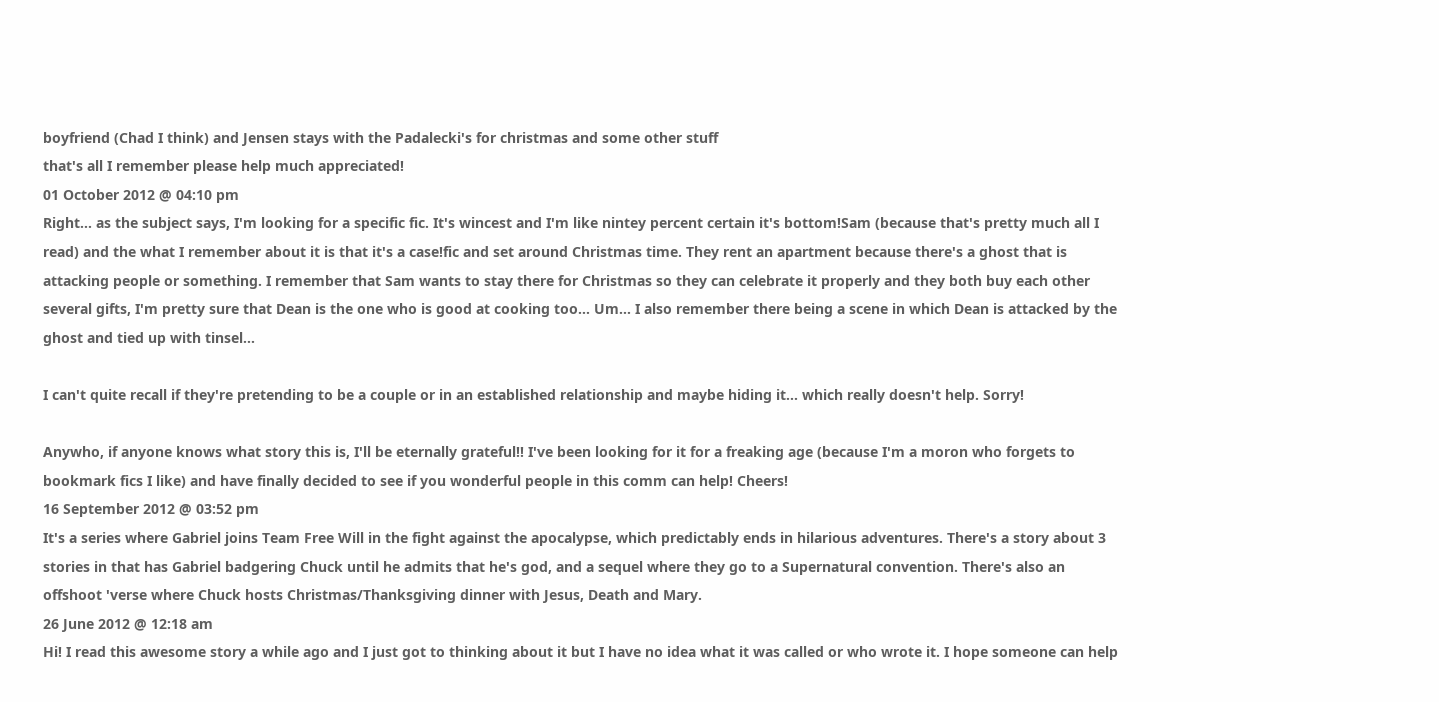boyfriend (Chad I think) and Jensen stays with the Padalecki's for christmas and some other stuff
that's all I remember please help much appreciated!
01 October 2012 @ 04:10 pm
Right... as the subject says, I'm looking for a specific fic. It's wincest and I'm like nintey percent certain it's bottom!Sam (because that's pretty much all I read) and the what I remember about it is that it's a case!fic and set around Christmas time. They rent an apartment because there's a ghost that is attacking people or something. I remember that Sam wants to stay there for Christmas so they can celebrate it properly and they both buy each other several gifts, I'm pretty sure that Dean is the one who is good at cooking too... Um... I also remember there being a scene in which Dean is attacked by the ghost and tied up with tinsel...

I can't quite recall if they're pretending to be a couple or in an established relationship and maybe hiding it... which really doesn't help. Sorry!

Anywho, if anyone knows what story this is, I'll be eternally grateful!! I've been looking for it for a freaking age (because I'm a moron who forgets to bookmark fics I like) and have finally decided to see if you wonderful people in this comm can help! Cheers!
16 September 2012 @ 03:52 pm
It's a series where Gabriel joins Team Free Will in the fight against the apocalypse, which predictably ends in hilarious adventures. There's a story about 3 stories in that has Gabriel badgering Chuck until he admits that he's god, and a sequel where they go to a Supernatural convention. There's also an offshoot 'verse where Chuck hosts Christmas/Thanksgiving dinner with Jesus, Death and Mary.
26 June 2012 @ 12:18 am
Hi! I read this awesome story a while ago and I just got to thinking about it but I have no idea what it was called or who wrote it. I hope someone can help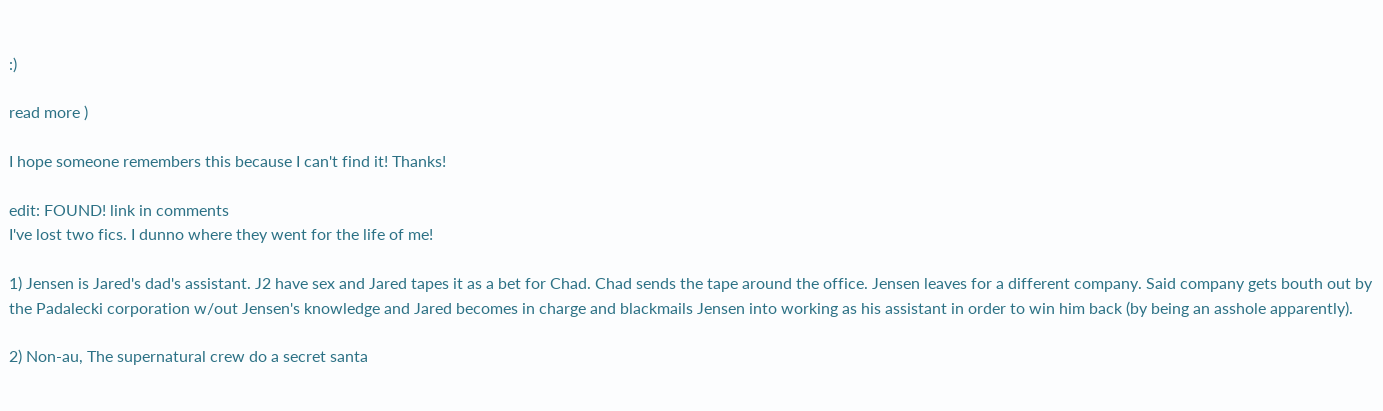:)

read more )

I hope someone remembers this because I can't find it! Thanks!

edit: FOUND! link in comments
I've lost two fics. I dunno where they went for the life of me!

1) Jensen is Jared's dad's assistant. J2 have sex and Jared tapes it as a bet for Chad. Chad sends the tape around the office. Jensen leaves for a different company. Said company gets bouth out by the Padalecki corporation w/out Jensen's knowledge and Jared becomes in charge and blackmails Jensen into working as his assistant in order to win him back (by being an asshole apparently).

2) Non-au, The supernatural crew do a secret santa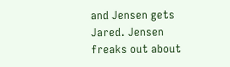and Jensen gets Jared. Jensen freaks out about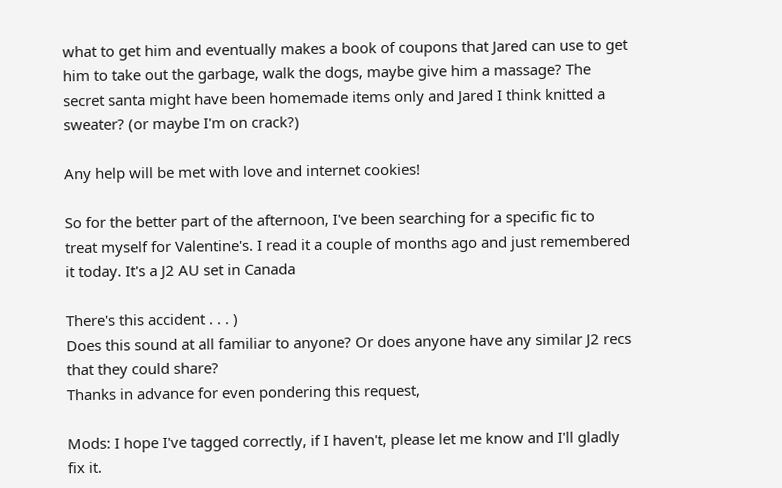what to get him and eventually makes a book of coupons that Jared can use to get him to take out the garbage, walk the dogs, maybe give him a massage? The secret santa might have been homemade items only and Jared I think knitted a sweater? (or maybe I'm on crack?)

Any help will be met with love and internet cookies!

So for the better part of the afternoon, I've been searching for a specific fic to treat myself for Valentine's. I read it a couple of months ago and just remembered it today. It's a J2 AU set in Canada

There's this accident . . . )
Does this sound at all familiar to anyone? Or does anyone have any similar J2 recs that they could share?
Thanks in advance for even pondering this request,

Mods: I hope I've tagged correctly, if I haven't, please let me know and I'll gladly fix it.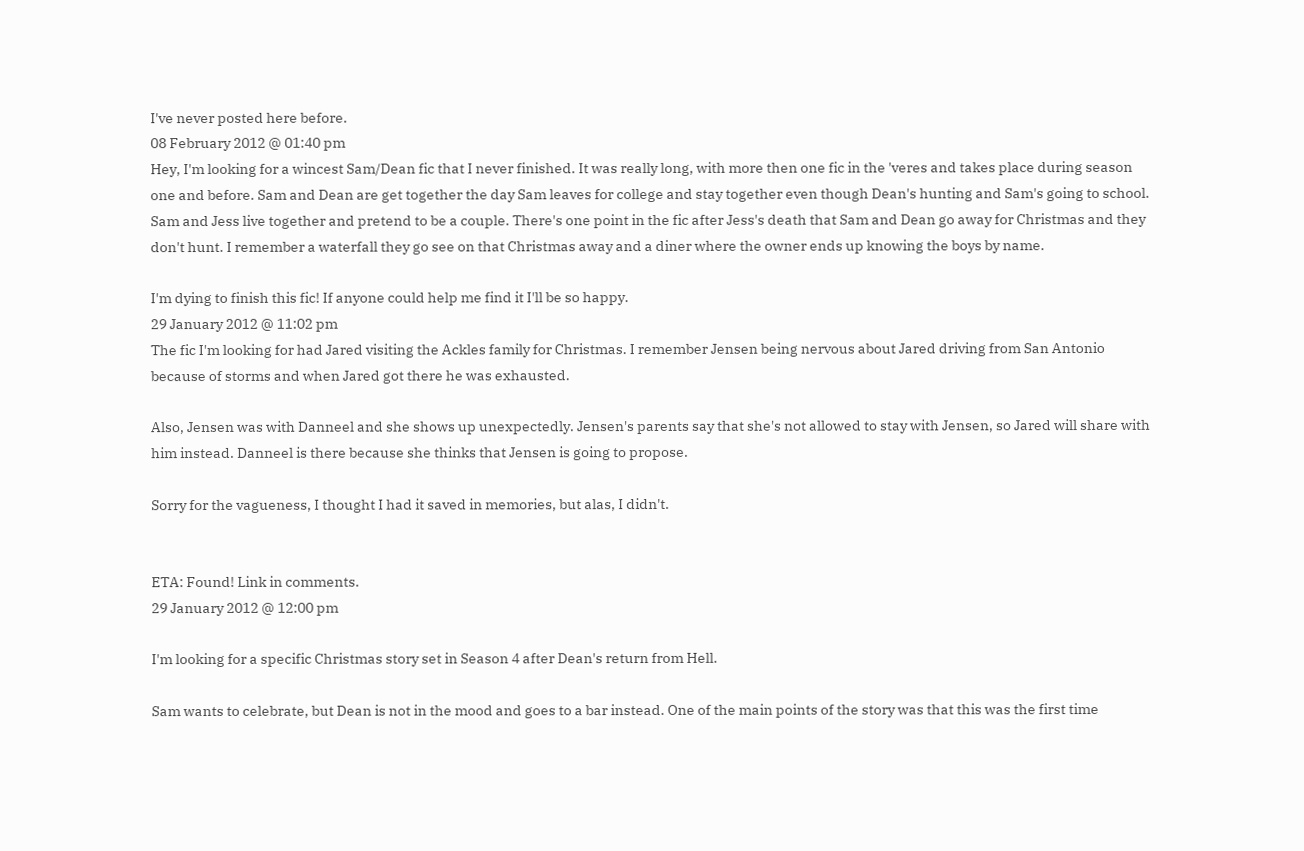I've never posted here before.
08 February 2012 @ 01:40 pm
Hey, I'm looking for a wincest Sam/Dean fic that I never finished. It was really long, with more then one fic in the 'veres and takes place during season one and before. Sam and Dean are get together the day Sam leaves for college and stay together even though Dean's hunting and Sam's going to school. Sam and Jess live together and pretend to be a couple. There's one point in the fic after Jess's death that Sam and Dean go away for Christmas and they don't hunt. I remember a waterfall they go see on that Christmas away and a diner where the owner ends up knowing the boys by name.

I'm dying to finish this fic! If anyone could help me find it I'll be so happy.
29 January 2012 @ 11:02 pm
The fic I'm looking for had Jared visiting the Ackles family for Christmas. I remember Jensen being nervous about Jared driving from San Antonio because of storms and when Jared got there he was exhausted.

Also, Jensen was with Danneel and she shows up unexpectedly. Jensen's parents say that she's not allowed to stay with Jensen, so Jared will share with him instead. Danneel is there because she thinks that Jensen is going to propose.

Sorry for the vagueness, I thought I had it saved in memories, but alas, I didn't.


ETA: Found! Link in comments.
29 January 2012 @ 12:00 pm

I'm looking for a specific Christmas story set in Season 4 after Dean's return from Hell.

Sam wants to celebrate, but Dean is not in the mood and goes to a bar instead. One of the main points of the story was that this was the first time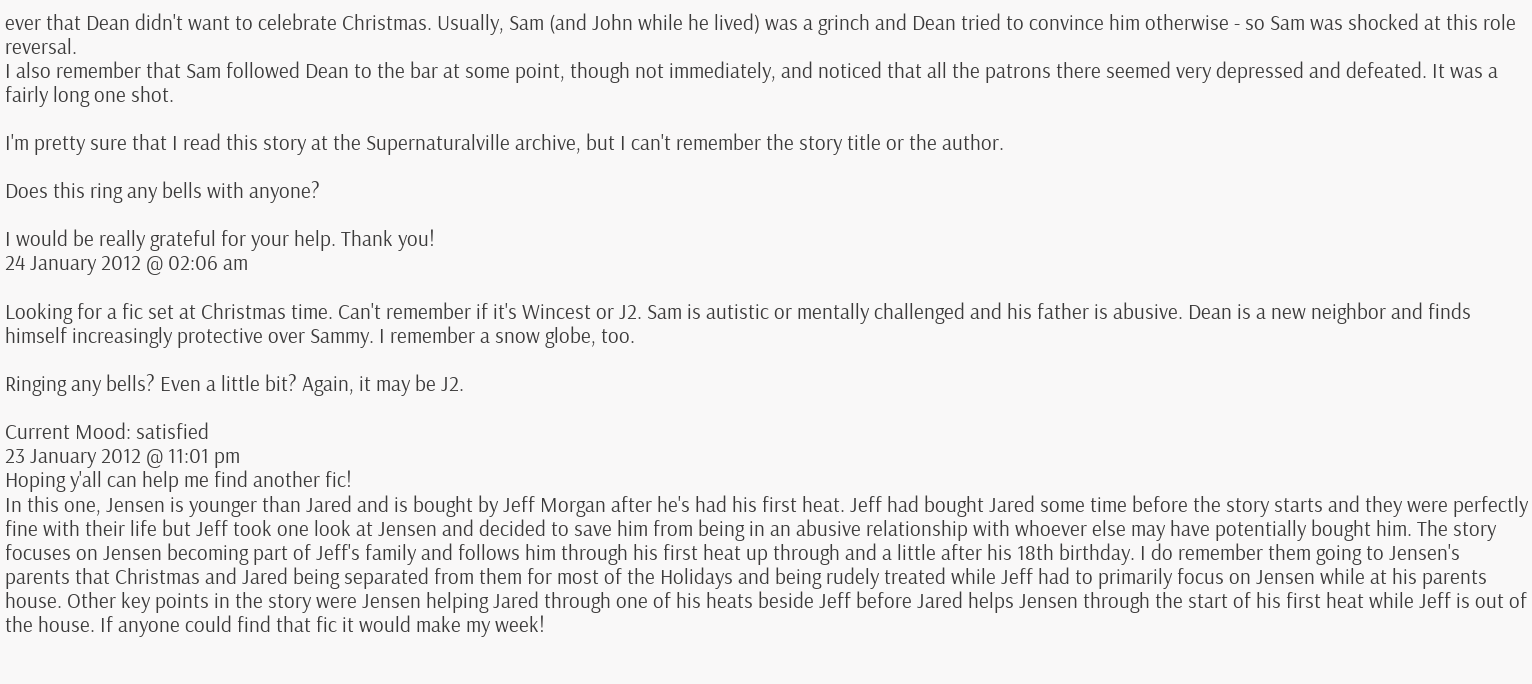ever that Dean didn't want to celebrate Christmas. Usually, Sam (and John while he lived) was a grinch and Dean tried to convince him otherwise - so Sam was shocked at this role reversal.
I also remember that Sam followed Dean to the bar at some point, though not immediately, and noticed that all the patrons there seemed very depressed and defeated. It was a fairly long one shot.

I'm pretty sure that I read this story at the Supernaturalville archive, but I can't remember the story title or the author.

Does this ring any bells with anyone?

I would be really grateful for your help. Thank you!
24 January 2012 @ 02:06 am

Looking for a fic set at Christmas time. Can't remember if it's Wincest or J2. Sam is autistic or mentally challenged and his father is abusive. Dean is a new neighbor and finds himself increasingly protective over Sammy. I remember a snow globe, too.

Ringing any bells? Even a little bit? Again, it may be J2.

Current Mood: satisfied
23 January 2012 @ 11:01 pm
Hoping y'all can help me find another fic!
In this one, Jensen is younger than Jared and is bought by Jeff Morgan after he's had his first heat. Jeff had bought Jared some time before the story starts and they were perfectly fine with their life but Jeff took one look at Jensen and decided to save him from being in an abusive relationship with whoever else may have potentially bought him. The story focuses on Jensen becoming part of Jeff's family and follows him through his first heat up through and a little after his 18th birthday. I do remember them going to Jensen's parents that Christmas and Jared being separated from them for most of the Holidays and being rudely treated while Jeff had to primarily focus on Jensen while at his parents house. Other key points in the story were Jensen helping Jared through one of his heats beside Jeff before Jared helps Jensen through the start of his first heat while Jeff is out of the house. If anyone could find that fic it would make my week!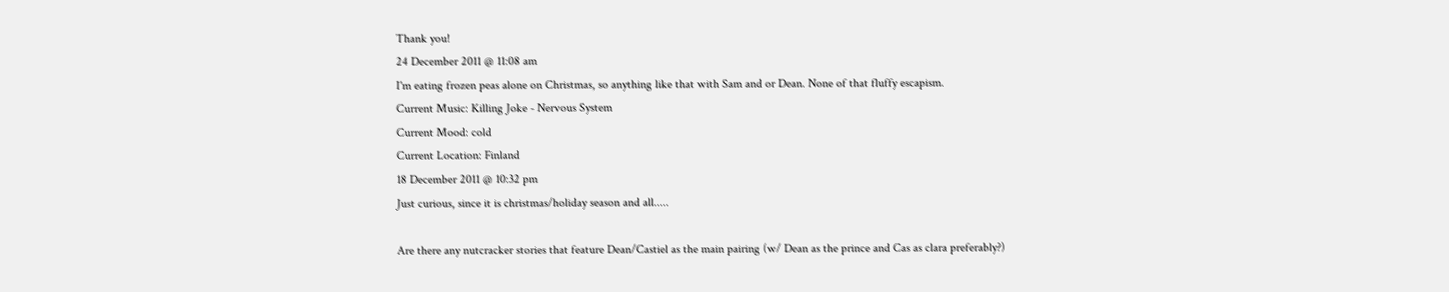Thank you!
24 December 2011 @ 11:08 am
I'm eating frozen peas alone on Christmas, so anything like that with Sam and or Dean. None of that fluffy escapism.
Current Music: Killing Joke - Nervous System
Current Mood: cold
Current Location: Finland
18 December 2011 @ 10:32 pm
Just curious, since it is christmas/holiday season and all.....

Are there any nutcracker stories that feature Dean/Castiel as the main pairing (w/ Dean as the prince and Cas as clara preferably?)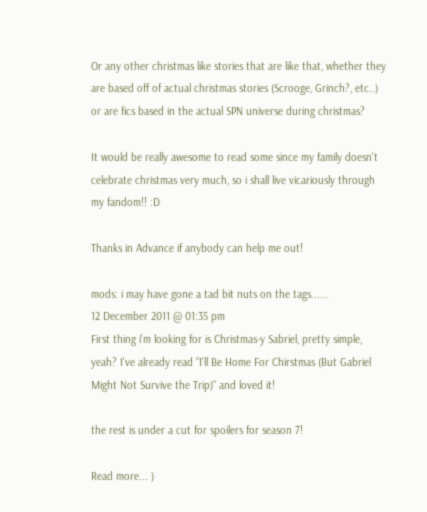Or any other christmas like stories that are like that, whether they are based off of actual christmas stories (Scrooge, Grinch?, etc..) or are fics based in the actual SPN universe during christmas?

It would be really awesome to read some since my family doesn't celebrate christmas very much, so i shall live vicariously through my fandom!! :D

Thanks in Advance if anybody can help me out!

mods: i may have gone a tad bit nuts on the tags......
12 December 2011 @ 01:35 pm
First thing i'm looking for is Christmas-y Sabriel, pretty simple, yeah? I've already read "I'll Be Home For Chirstmas (But Gabriel Might Not Survive the Trip)" and loved it!

the rest is under a cut for spoilers for season 7!

Read more... )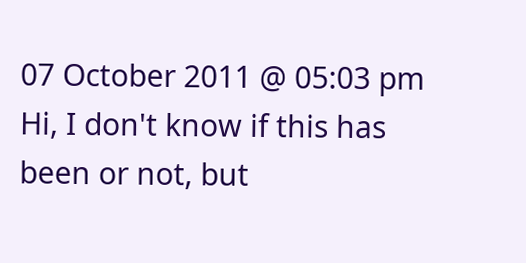07 October 2011 @ 05:03 pm
Hi, I don't know if this has been or not, but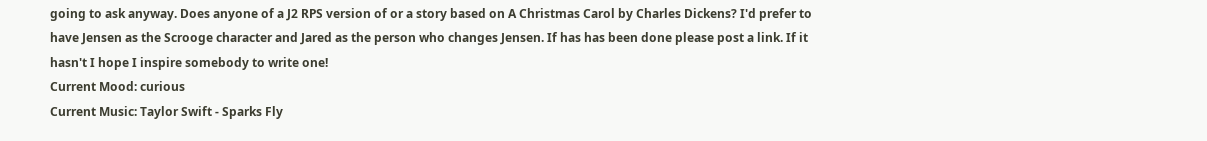going to ask anyway. Does anyone of a J2 RPS version of or a story based on A Christmas Carol by Charles Dickens? I'd prefer to have Jensen as the Scrooge character and Jared as the person who changes Jensen. If has has been done please post a link. If it hasn't I hope I inspire somebody to write one!
Current Mood: curious
Current Music: Taylor Swift - Sparks Fly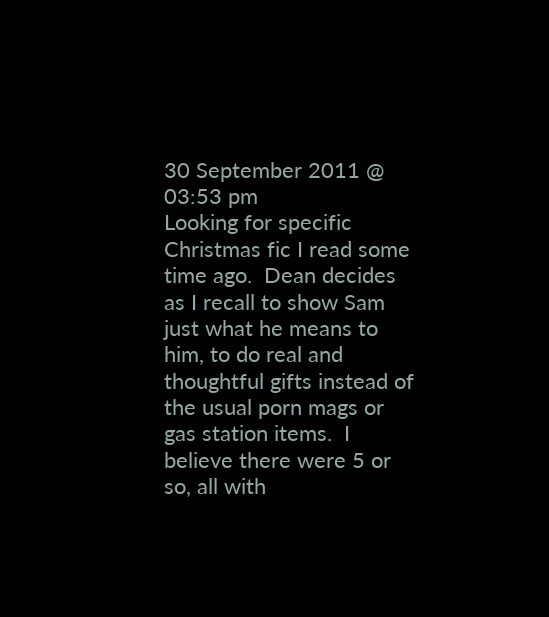30 September 2011 @ 03:53 pm
Looking for specific Christmas fic I read some time ago.  Dean decides as I recall to show Sam just what he means to him, to do real and thoughtful gifts instead of the usual porn mags or gas station items.  I believe there were 5 or so, all with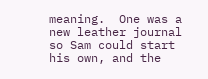meaning.  One was a new leather journal so Sam could start his own, and the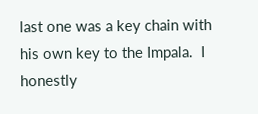last one was a key chain with his own key to the Impala.  I honestly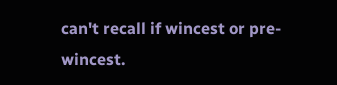can't recall if wincest or pre-wincest.